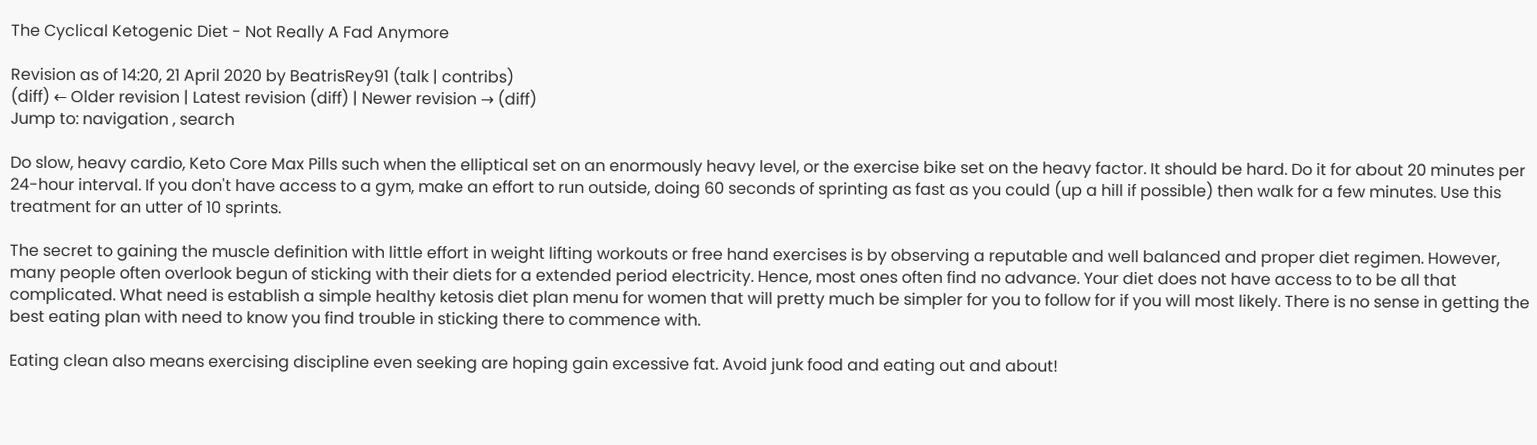The Cyclical Ketogenic Diet - Not Really A Fad Anymore

Revision as of 14:20, 21 April 2020 by BeatrisRey91 (talk | contribs)
(diff) ← Older revision | Latest revision (diff) | Newer revision → (diff)
Jump to: navigation , search

Do slow, heavy cardio, Keto Core Max Pills such when the elliptical set on an enormously heavy level, or the exercise bike set on the heavy factor. It should be hard. Do it for about 20 minutes per 24-hour interval. If you don't have access to a gym, make an effort to run outside, doing 60 seconds of sprinting as fast as you could (up a hill if possible) then walk for a few minutes. Use this treatment for an utter of 10 sprints.

The secret to gaining the muscle definition with little effort in weight lifting workouts or free hand exercises is by observing a reputable and well balanced and proper diet regimen. However, many people often overlook begun of sticking with their diets for a extended period electricity. Hence, most ones often find no advance. Your diet does not have access to to be all that complicated. What need is establish a simple healthy ketosis diet plan menu for women that will pretty much be simpler for you to follow for if you will most likely. There is no sense in getting the best eating plan with need to know you find trouble in sticking there to commence with.

Eating clean also means exercising discipline even seeking are hoping gain excessive fat. Avoid junk food and eating out and about!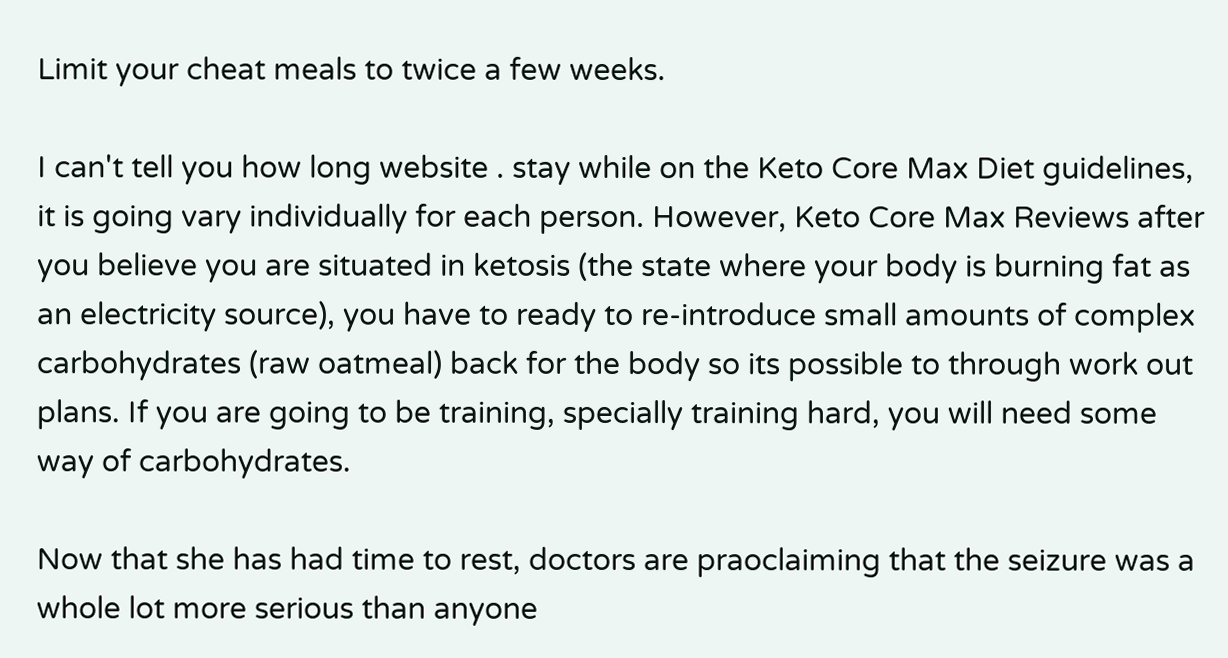Limit your cheat meals to twice a few weeks.

I can't tell you how long website . stay while on the Keto Core Max Diet guidelines, it is going vary individually for each person. However, Keto Core Max Reviews after you believe you are situated in ketosis (the state where your body is burning fat as an electricity source), you have to ready to re-introduce small amounts of complex carbohydrates (raw oatmeal) back for the body so its possible to through work out plans. If you are going to be training, specially training hard, you will need some way of carbohydrates.

Now that she has had time to rest, doctors are praoclaiming that the seizure was a whole lot more serious than anyone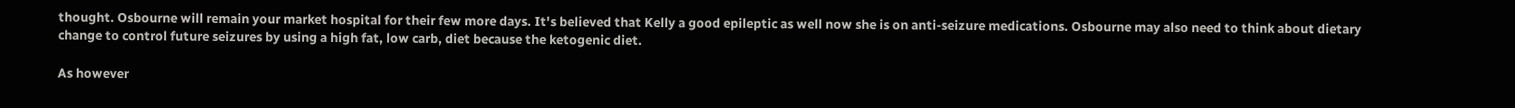thought. Osbourne will remain your market hospital for their few more days. It's believed that Kelly a good epileptic as well now she is on anti-seizure medications. Osbourne may also need to think about dietary change to control future seizures by using a high fat, low carb, diet because the ketogenic diet.

As however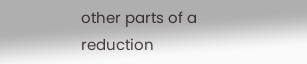other parts of a reduction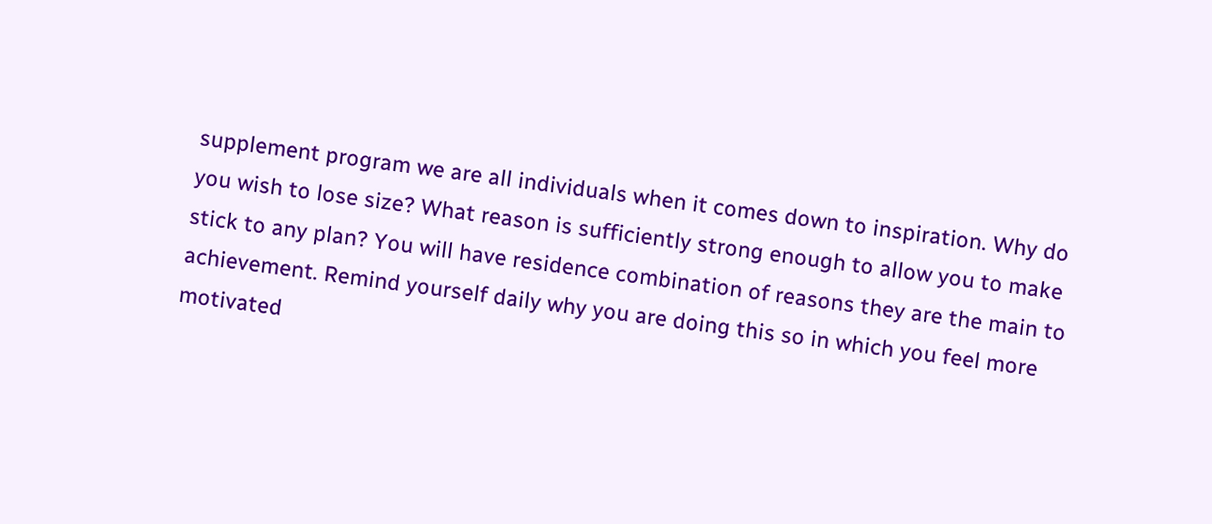supplement program we are all individuals when it comes down to inspiration. Why do you wish to lose size? What reason is sufficiently strong enough to allow you to make stick to any plan? You will have residence combination of reasons they are the main to achievement. Remind yourself daily why you are doing this so in which you feel more motivated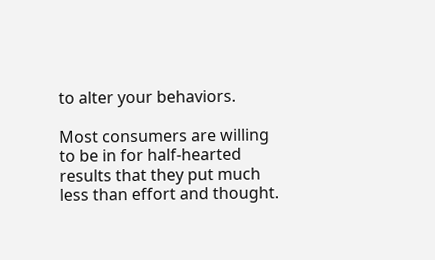to alter your behaviors.

Most consumers are willing to be in for half-hearted results that they put much less than effort and thought.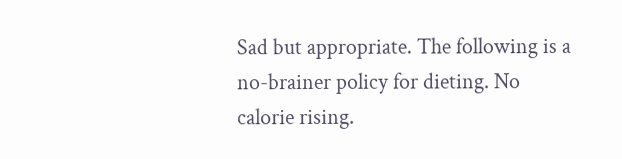Sad but appropriate. The following is a no-brainer policy for dieting. No calorie rising.